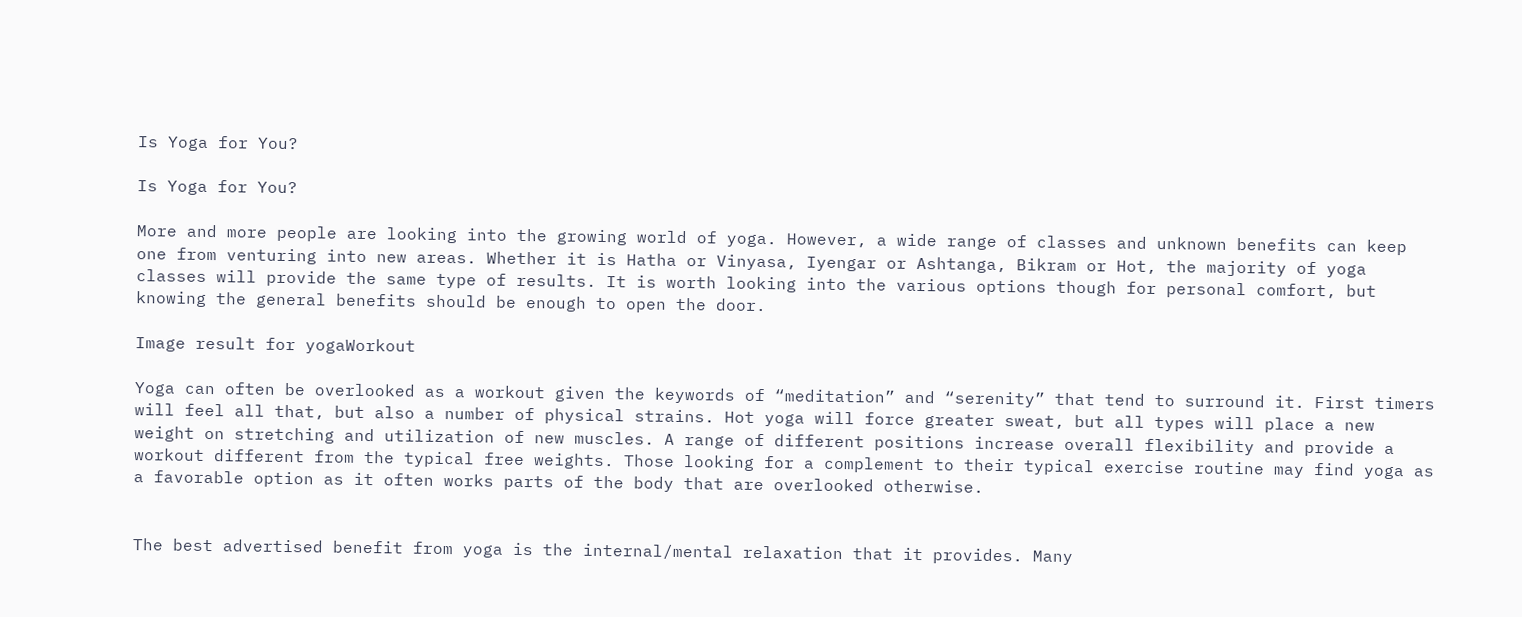Is Yoga for You?

Is Yoga for You?

More and more people are looking into the growing world of yoga. However, a wide range of classes and unknown benefits can keep one from venturing into new areas. Whether it is Hatha or Vinyasa, Iyengar or Ashtanga, Bikram or Hot, the majority of yoga classes will provide the same type of results. It is worth looking into the various options though for personal comfort, but knowing the general benefits should be enough to open the door.

Image result for yogaWorkout

Yoga can often be overlooked as a workout given the keywords of “meditation” and “serenity” that tend to surround it. First timers will feel all that, but also a number of physical strains. Hot yoga will force greater sweat, but all types will place a new weight on stretching and utilization of new muscles. A range of different positions increase overall flexibility and provide a workout different from the typical free weights. Those looking for a complement to their typical exercise routine may find yoga as a favorable option as it often works parts of the body that are overlooked otherwise.


The best advertised benefit from yoga is the internal/mental relaxation that it provides. Many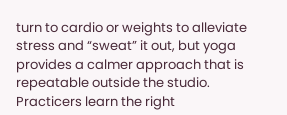turn to cardio or weights to alleviate stress and “sweat” it out, but yoga provides a calmer approach that is repeatable outside the studio. Practicers learn the right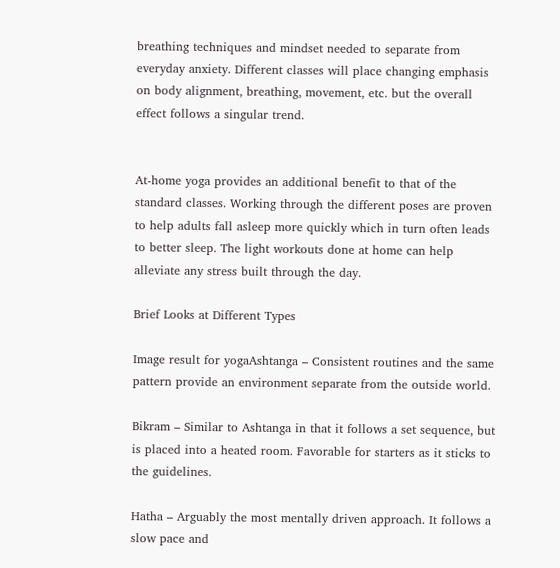breathing techniques and mindset needed to separate from everyday anxiety. Different classes will place changing emphasis on body alignment, breathing, movement, etc. but the overall effect follows a singular trend.


At-home yoga provides an additional benefit to that of the standard classes. Working through the different poses are proven to help adults fall asleep more quickly which in turn often leads to better sleep. The light workouts done at home can help alleviate any stress built through the day.

Brief Looks at Different Types

Image result for yogaAshtanga – Consistent routines and the same pattern provide an environment separate from the outside world.

Bikram – Similar to Ashtanga in that it follows a set sequence, but is placed into a heated room. Favorable for starters as it sticks to the guidelines.

Hatha – Arguably the most mentally driven approach. It follows a slow pace and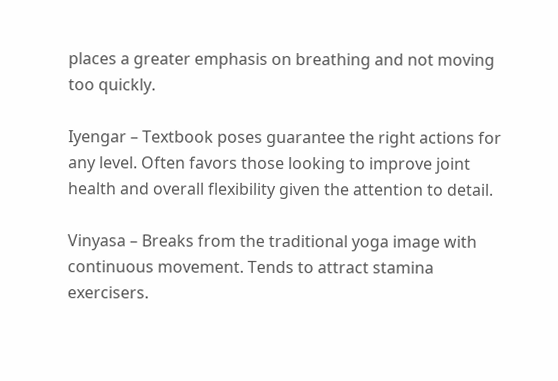places a greater emphasis on breathing and not moving too quickly.

Iyengar – Textbook poses guarantee the right actions for any level. Often favors those looking to improve joint health and overall flexibility given the attention to detail.

Vinyasa – Breaks from the traditional yoga image with continuous movement. Tends to attract stamina exercisers.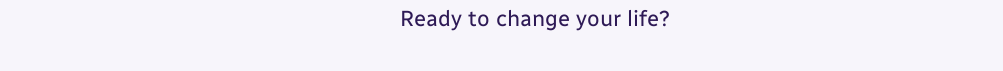Ready to change your life?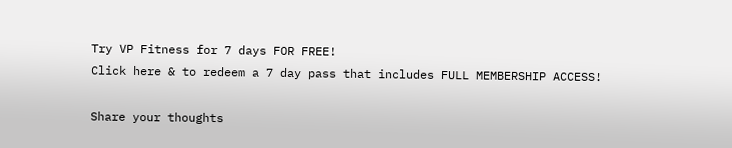Try VP Fitness for 7 days FOR FREE!
Click here & to redeem a 7 day pass that includes FULL MEMBERSHIP ACCESS!

Share your thoughts